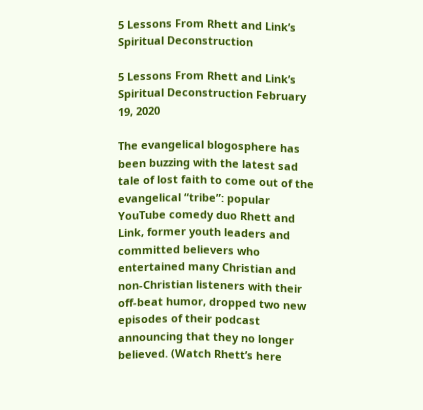5 Lessons From Rhett and Link’s Spiritual Deconstruction

5 Lessons From Rhett and Link’s Spiritual Deconstruction February 19, 2020

The evangelical blogosphere has been buzzing with the latest sad tale of lost faith to come out of the evangelical “tribe”: popular YouTube comedy duo Rhett and Link, former youth leaders and committed believers who entertained many Christian and non-Christian listeners with their off-beat humor, dropped two new episodes of their podcast announcing that they no longer believed. (Watch Rhett’s here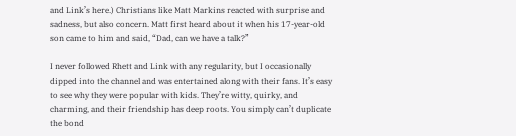and Link’s here.) Christians like Matt Markins reacted with surprise and sadness, but also concern. Matt first heard about it when his 17-year-old son came to him and said, “Dad, can we have a talk?”

I never followed Rhett and Link with any regularity, but I occasionally dipped into the channel and was entertained along with their fans. It’s easy to see why they were popular with kids. They’re witty, quirky, and charming, and their friendship has deep roots. You simply can’t duplicate the bond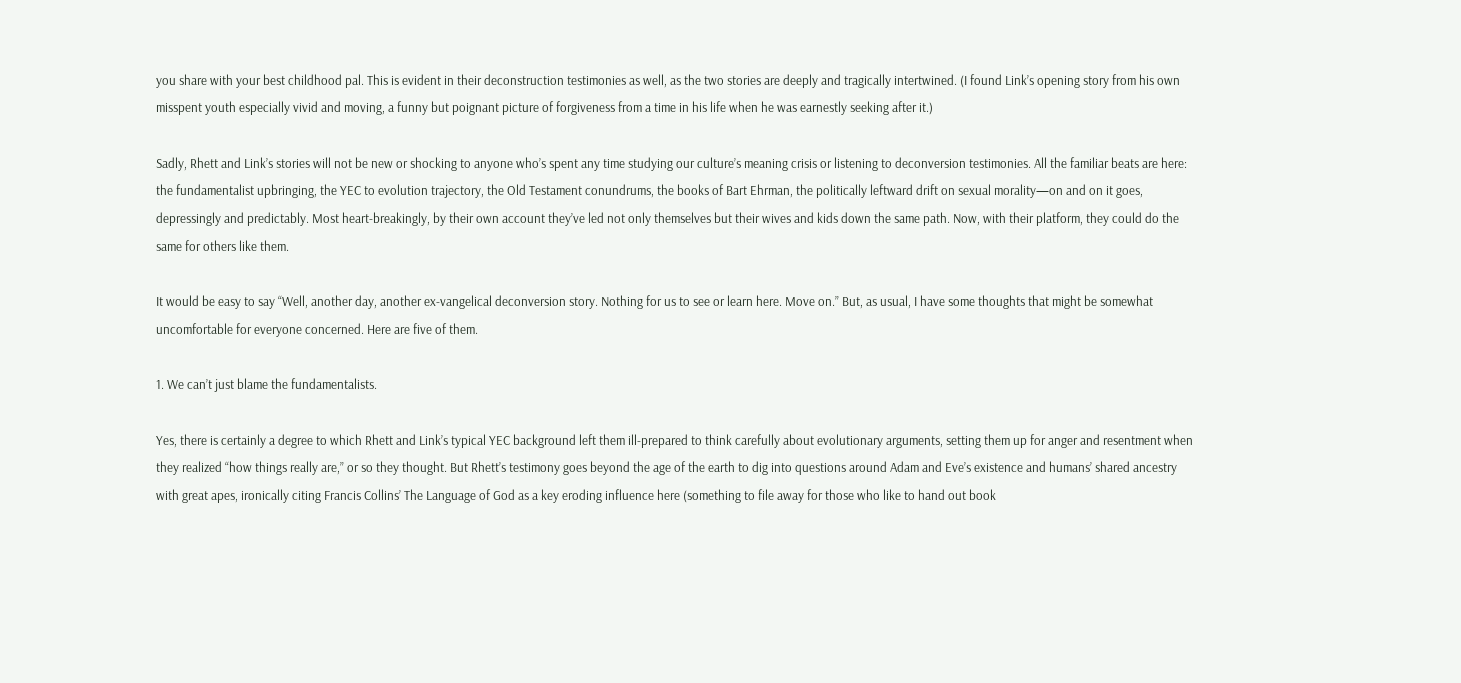you share with your best childhood pal. This is evident in their deconstruction testimonies as well, as the two stories are deeply and tragically intertwined. (I found Link’s opening story from his own misspent youth especially vivid and moving, a funny but poignant picture of forgiveness from a time in his life when he was earnestly seeking after it.)

Sadly, Rhett and Link’s stories will not be new or shocking to anyone who’s spent any time studying our culture’s meaning crisis or listening to deconversion testimonies. All the familiar beats are here: the fundamentalist upbringing, the YEC to evolution trajectory, the Old Testament conundrums, the books of Bart Ehrman, the politically leftward drift on sexual morality—on and on it goes, depressingly and predictably. Most heart-breakingly, by their own account they’ve led not only themselves but their wives and kids down the same path. Now, with their platform, they could do the same for others like them.

It would be easy to say “Well, another day, another ex-vangelical deconversion story. Nothing for us to see or learn here. Move on.” But, as usual, I have some thoughts that might be somewhat uncomfortable for everyone concerned. Here are five of them.

1. We can’t just blame the fundamentalists.

Yes, there is certainly a degree to which Rhett and Link’s typical YEC background left them ill-prepared to think carefully about evolutionary arguments, setting them up for anger and resentment when they realized “how things really are,” or so they thought. But Rhett’s testimony goes beyond the age of the earth to dig into questions around Adam and Eve’s existence and humans’ shared ancestry with great apes, ironically citing Francis Collins’ The Language of God as a key eroding influence here (something to file away for those who like to hand out book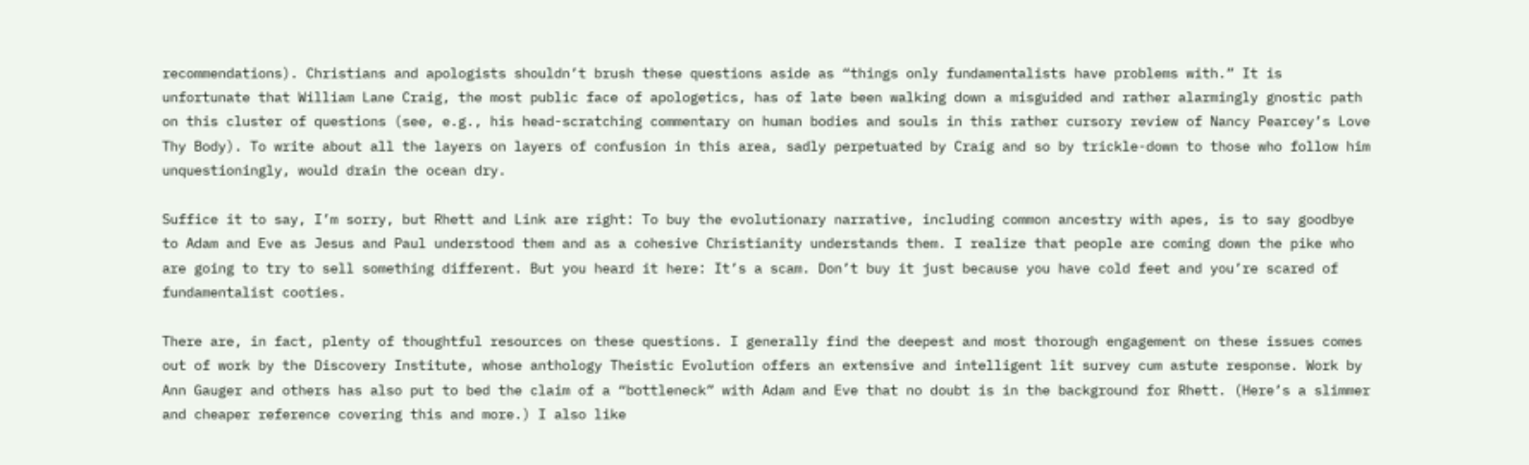recommendations). Christians and apologists shouldn’t brush these questions aside as “things only fundamentalists have problems with.” It is unfortunate that William Lane Craig, the most public face of apologetics, has of late been walking down a misguided and rather alarmingly gnostic path on this cluster of questions (see, e.g., his head-scratching commentary on human bodies and souls in this rather cursory review of Nancy Pearcey’s Love Thy Body). To write about all the layers on layers of confusion in this area, sadly perpetuated by Craig and so by trickle-down to those who follow him unquestioningly, would drain the ocean dry.

Suffice it to say, I’m sorry, but Rhett and Link are right: To buy the evolutionary narrative, including common ancestry with apes, is to say goodbye to Adam and Eve as Jesus and Paul understood them and as a cohesive Christianity understands them. I realize that people are coming down the pike who are going to try to sell something different. But you heard it here: It’s a scam. Don’t buy it just because you have cold feet and you’re scared of fundamentalist cooties.

There are, in fact, plenty of thoughtful resources on these questions. I generally find the deepest and most thorough engagement on these issues comes out of work by the Discovery Institute, whose anthology Theistic Evolution offers an extensive and intelligent lit survey cum astute response. Work by Ann Gauger and others has also put to bed the claim of a “bottleneck” with Adam and Eve that no doubt is in the background for Rhett. (Here’s a slimmer and cheaper reference covering this and more.) I also like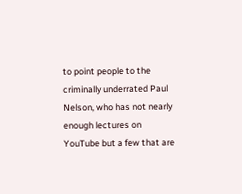to point people to the criminally underrated Paul Nelson, who has not nearly enough lectures on YouTube but a few that are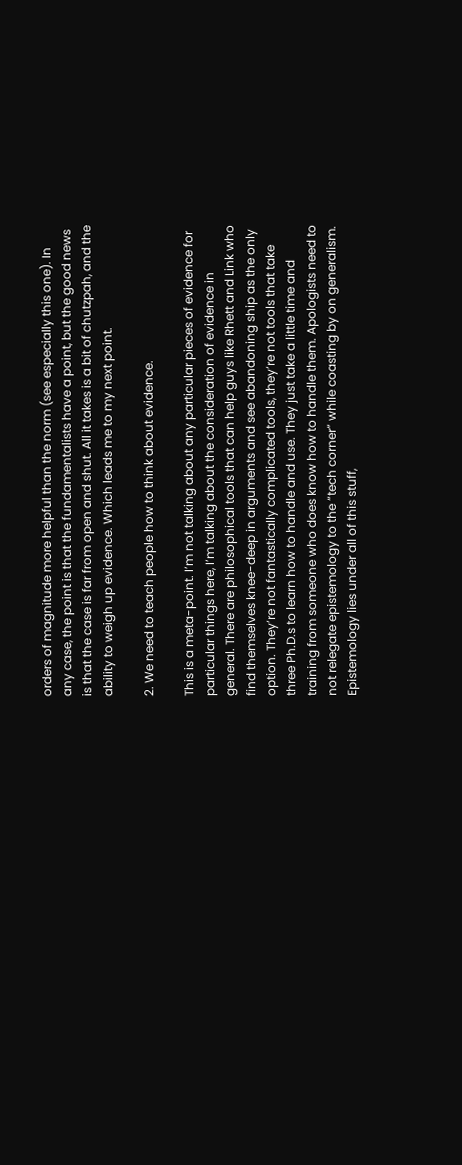orders of magnitude more helpful than the norm (see especially this one). In any case, the point is that the fundamentalists have a point, but the good news is that the case is far from open and shut. All it takes is a bit of chutzpah, and the ability to weigh up evidence. Which leads me to my next point.

2. We need to teach people how to think about evidence.

This is a meta-point. I’m not talking about any particular pieces of evidence for particular things here, I’m talking about the consideration of evidence in general. There are philosophical tools that can help guys like Rhett and Link who find themselves knee-deep in arguments and see abandoning ship as the only option. They’re not fantastically complicated tools, they’re not tools that take three Ph.D.s to learn how to handle and use. They just take a little time and training from someone who does know how to handle them. Apologists need to not relegate epistemology to the “tech corner” while coasting by on generalism. Epistemology lies under all of this stuff,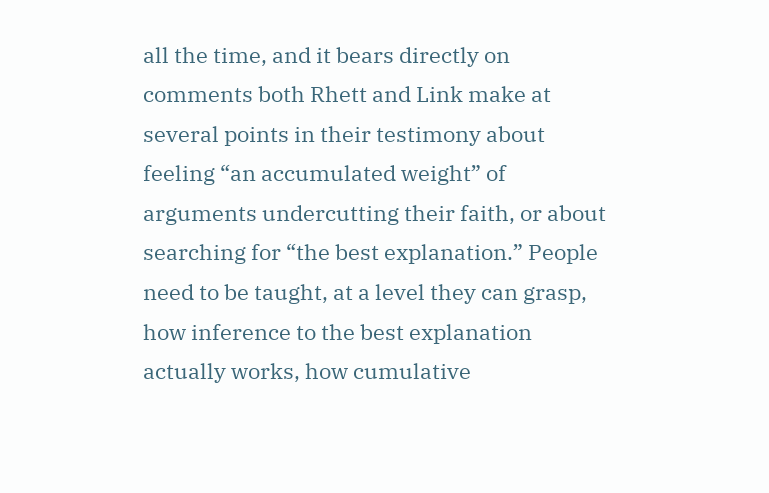all the time, and it bears directly on comments both Rhett and Link make at several points in their testimony about feeling “an accumulated weight” of arguments undercutting their faith, or about searching for “the best explanation.” People need to be taught, at a level they can grasp, how inference to the best explanation actually works, how cumulative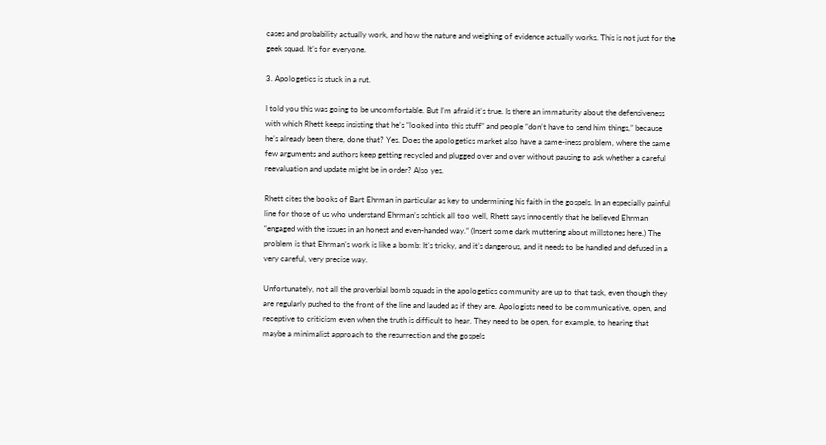cases and probability actually work, and how the nature and weighing of evidence actually works. This is not just for the geek squad. It’s for everyone.

3. Apologetics is stuck in a rut.

I told you this was going to be uncomfortable. But I’m afraid it’s true. Is there an immaturity about the defensiveness with which Rhett keeps insisting that he’s “looked into this stuff” and people “don’t have to send him things,” because he’s already been there, done that? Yes. Does the apologetics market also have a same-iness problem, where the same few arguments and authors keep getting recycled and plugged over and over without pausing to ask whether a careful reevaluation and update might be in order? Also yes.

Rhett cites the books of Bart Ehrman in particular as key to undermining his faith in the gospels. In an especially painful line for those of us who understand Ehrman’s schtick all too well, Rhett says innocently that he believed Ehrman “engaged with the issues in an honest and even-handed way.” (Insert some dark muttering about millstones here.) The problem is that Ehrman’s work is like a bomb: It’s tricky, and it’s dangerous, and it needs to be handled and defused in a very careful, very precise way.

Unfortunately, not all the proverbial bomb squads in the apologetics community are up to that task, even though they are regularly pushed to the front of the line and lauded as if they are. Apologists need to be communicative, open, and receptive to criticism even when the truth is difficult to hear. They need to be open, for example, to hearing that maybe a minimalist approach to the resurrection and the gospels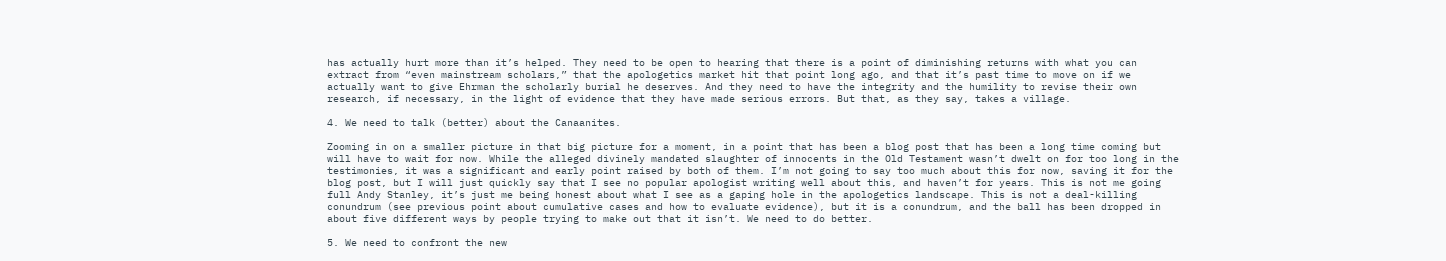has actually hurt more than it’s helped. They need to be open to hearing that there is a point of diminishing returns with what you can extract from “even mainstream scholars,” that the apologetics market hit that point long ago, and that it’s past time to move on if we actually want to give Ehrman the scholarly burial he deserves. And they need to have the integrity and the humility to revise their own research, if necessary, in the light of evidence that they have made serious errors. But that, as they say, takes a village.

4. We need to talk (better) about the Canaanites.

Zooming in on a smaller picture in that big picture for a moment, in a point that has been a blog post that has been a long time coming but will have to wait for now. While the alleged divinely mandated slaughter of innocents in the Old Testament wasn’t dwelt on for too long in the testimonies, it was a significant and early point raised by both of them. I’m not going to say too much about this for now, saving it for the blog post, but I will just quickly say that I see no popular apologist writing well about this, and haven’t for years. This is not me going full Andy Stanley, it’s just me being honest about what I see as a gaping hole in the apologetics landscape. This is not a deal-killing conundrum (see previous point about cumulative cases and how to evaluate evidence), but it is a conundrum, and the ball has been dropped in about five different ways by people trying to make out that it isn’t. We need to do better.

5. We need to confront the new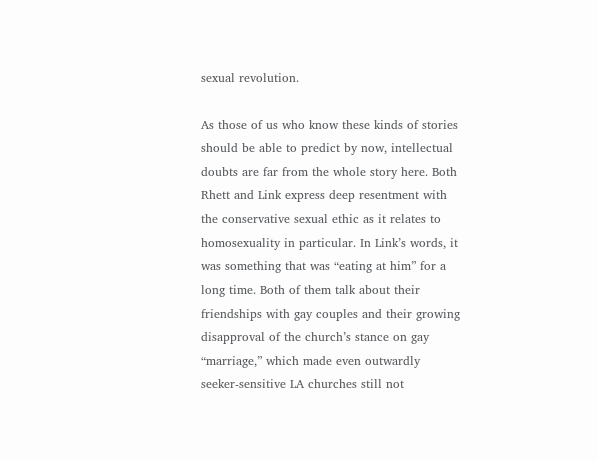sexual revolution.

As those of us who know these kinds of stories should be able to predict by now, intellectual doubts are far from the whole story here. Both Rhett and Link express deep resentment with the conservative sexual ethic as it relates to homosexuality in particular. In Link’s words, it was something that was “eating at him” for a long time. Both of them talk about their friendships with gay couples and their growing disapproval of the church’s stance on gay “marriage,” which made even outwardly seeker-sensitive LA churches still not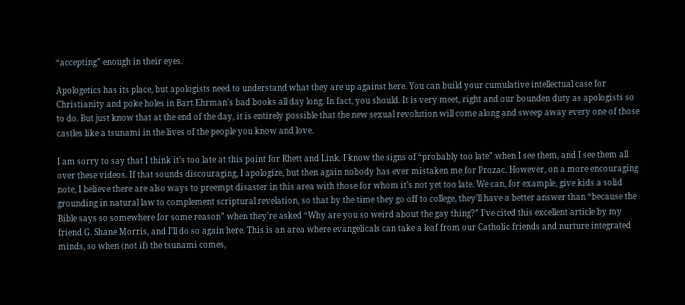“accepting” enough in their eyes.

Apologetics has its place, but apologists need to understand what they are up against here. You can build your cumulative intellectual case for Christianity and poke holes in Bart Ehrman’s bad books all day long. In fact, you should. It is very meet, right and our bounden duty as apologists so to do. But just know that at the end of the day, it is entirely possible that the new sexual revolution will come along and sweep away every one of those castles like a tsunami in the lives of the people you know and love.

I am sorry to say that I think it’s too late at this point for Rhett and Link. I know the signs of “probably too late” when I see them, and I see them all over these videos. If that sounds discouraging, I apologize, but then again nobody has ever mistaken me for Prozac. However, on a more encouraging note, I believe there are also ways to preempt disaster in this area with those for whom it’s not yet too late. We can, for example, give kids a solid grounding in natural law to complement scriptural revelation, so that by the time they go off to college, they’ll have a better answer than “because the Bible says so somewhere for some reason” when they’re asked “Why are you so weird about the gay thing?” I’ve cited this excellent article by my friend G. Shane Morris, and I’ll do so again here. This is an area where evangelicals can take a leaf from our Catholic friends and nurture integrated minds, so when (not if) the tsunami comes,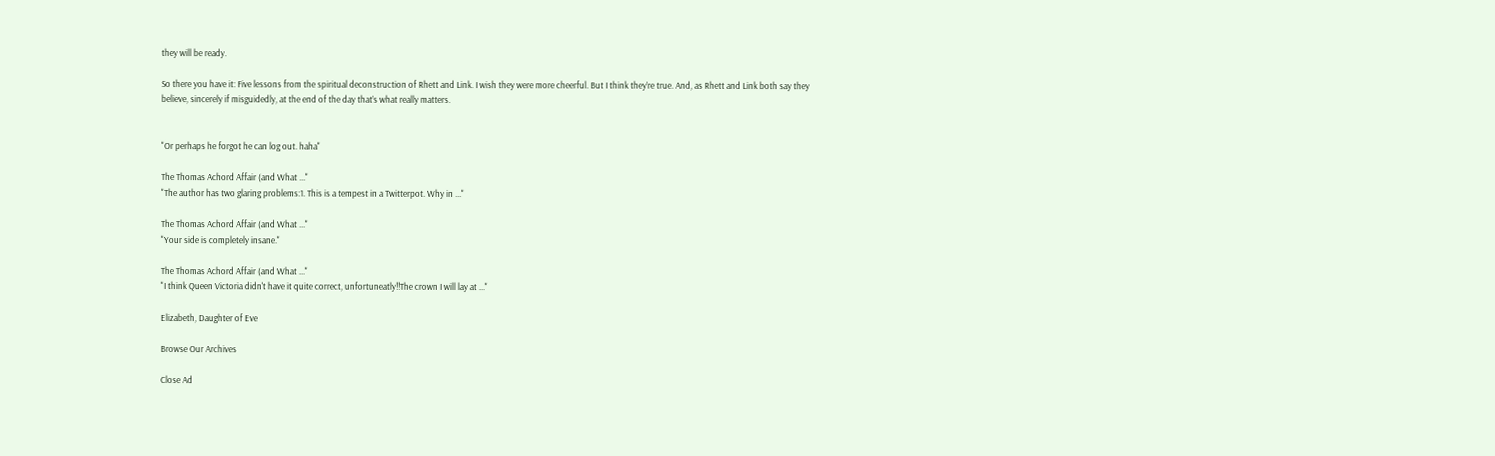they will be ready.

So there you have it: Five lessons from the spiritual deconstruction of Rhett and Link. I wish they were more cheerful. But I think they’re true. And, as Rhett and Link both say they believe, sincerely if misguidedly, at the end of the day that’s what really matters.


"Or perhaps he forgot he can log out. haha"

The Thomas Achord Affair (and What ..."
"The author has two glaring problems:1. This is a tempest in a Twitterpot. Why in ..."

The Thomas Achord Affair (and What ..."
"Your side is completely insane."

The Thomas Achord Affair (and What ..."
"I think Queen Victoria didn't have it quite correct, unfortuneatly!!The crown I will lay at ..."

Elizabeth, Daughter of Eve

Browse Our Archives

Close Ad